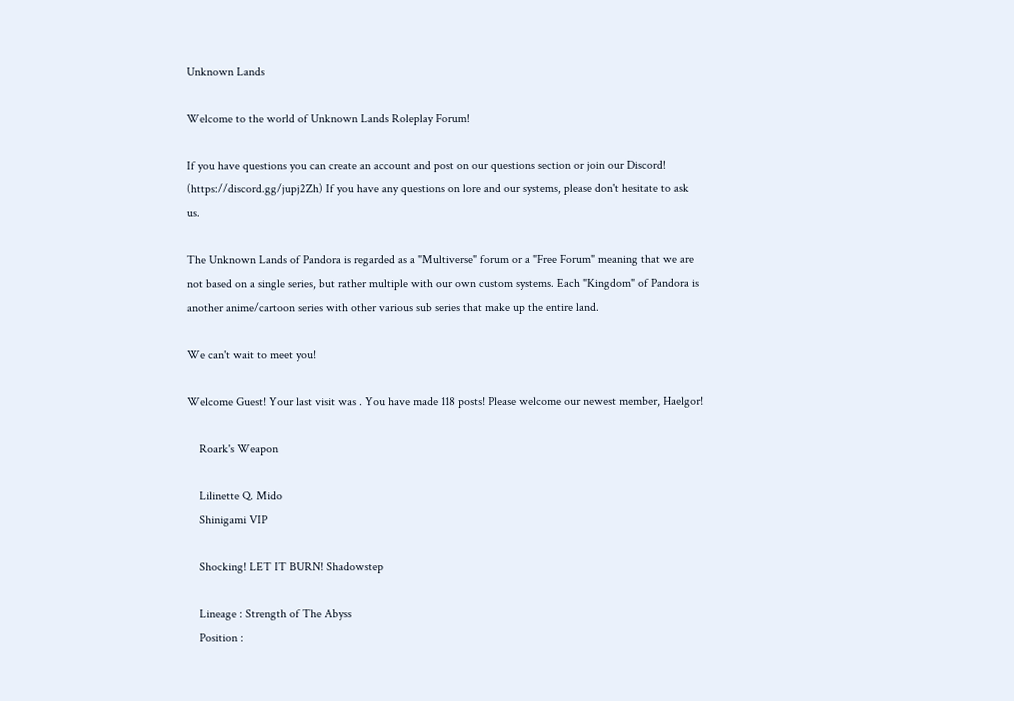Unknown Lands

Welcome to the world of Unknown Lands Roleplay Forum!

If you have questions you can create an account and post on our questions section or join our Discord! (https://discord.gg/jupj2Zh) If you have any questions on lore and our systems, please don't hesitate to ask us.

The Unknown Lands of Pandora is regarded as a "Multiverse" forum or a "Free Forum" meaning that we are not based on a single series, but rather multiple with our own custom systems. Each "Kingdom" of Pandora is another anime/cartoon series with other various sub series that make up the entire land.

We can't wait to meet you!

Welcome Guest! Your last visit was . You have made 118 posts! Please welcome our newest member, Haelgor!

    Roark's Weapon

    Lilinette Q. Mido
    Shinigami VIP

    Shocking! LET IT BURN! Shadowstep

    Lineage : Strength of The Abyss
    Position :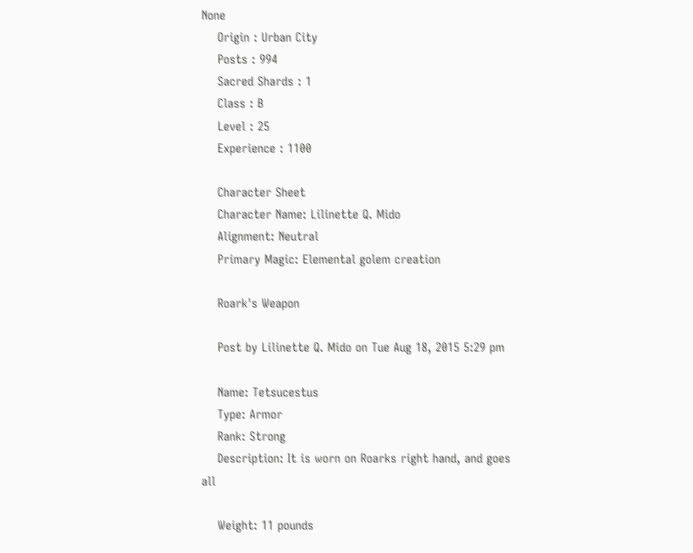None
    Origin : Urban City
    Posts : 994
    Sacred Shards : 1
    Class : B
    Level : 25
    Experience : 1100

    Character Sheet
    Character Name: Lilinette Q. Mido
    Alignment: Neutral
    Primary Magic: Elemental golem creation

    Roark's Weapon

    Post by Lilinette Q. Mido on Tue Aug 18, 2015 5:29 pm

    Name: Tetsucestus
    Type: Armor
    Rank: Strong
    Description: It is worn on Roarks right hand, and goes all

    Weight: 11 pounds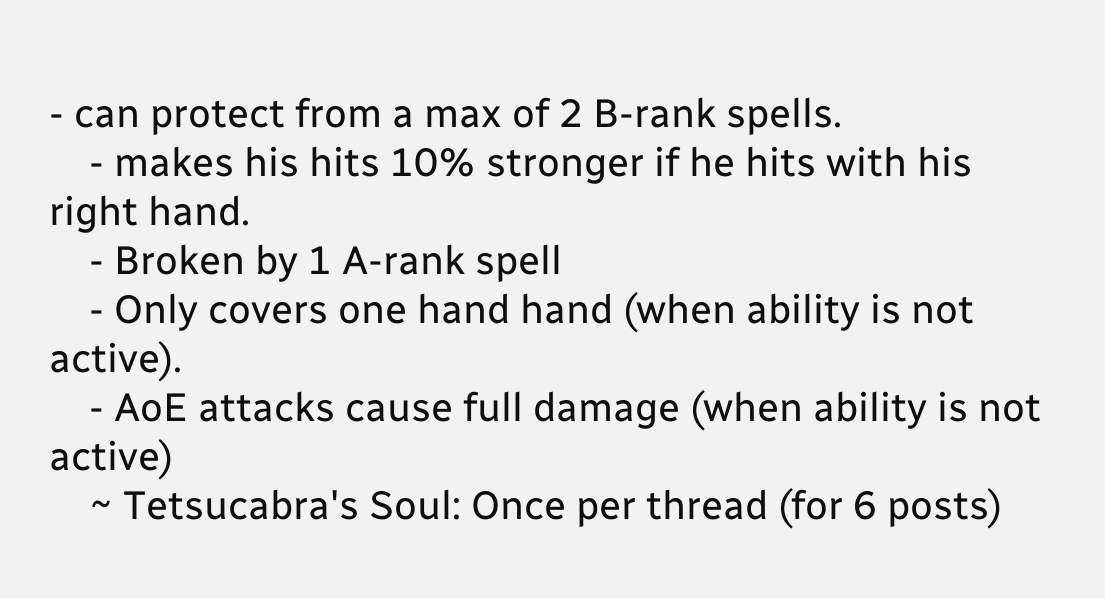- can protect from a max of 2 B-rank spells.
    - makes his hits 10% stronger if he hits with his right hand.
    - Broken by 1 A-rank spell
    - Only covers one hand hand (when ability is not active).
    - AoE attacks cause full damage (when ability is not active)
    ~ Tetsucabra's Soul: Once per thread (for 6 posts)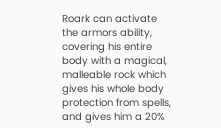Roark can activate the armors ability, covering his entire body with a magical, malleable rock which gives his whole body protection from spells, and gives him a 20%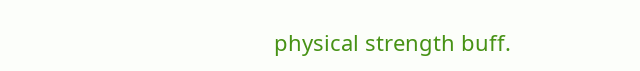physical strength buff.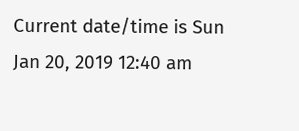Current date/time is Sun Jan 20, 2019 12:40 am